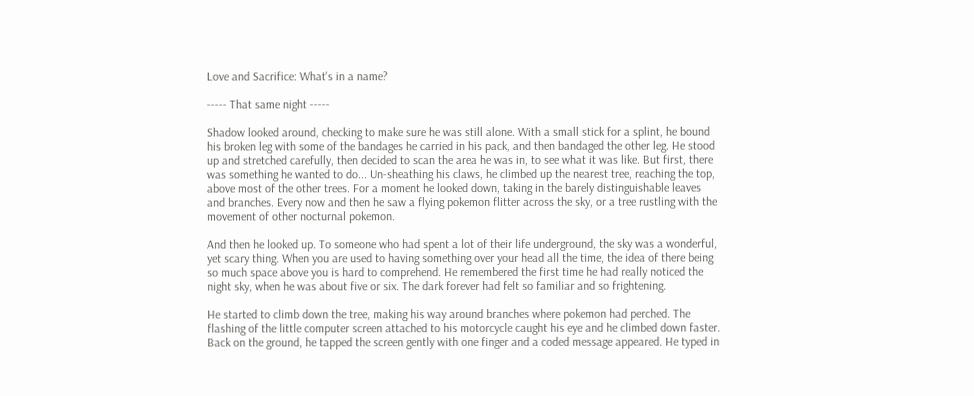Love and Sacrifice: What's in a name?

----- That same night -----

Shadow looked around, checking to make sure he was still alone. With a small stick for a splint, he bound his broken leg with some of the bandages he carried in his pack, and then bandaged the other leg. He stood up and stretched carefully, then decided to scan the area he was in, to see what it was like. But first, there was something he wanted to do... Un-sheathing his claws, he climbed up the nearest tree, reaching the top, above most of the other trees. For a moment he looked down, taking in the barely distinguishable leaves and branches. Every now and then he saw a flying pokemon flitter across the sky, or a tree rustling with the movement of other nocturnal pokemon.

And then he looked up. To someone who had spent a lot of their life underground, the sky was a wonderful, yet scary thing. When you are used to having something over your head all the time, the idea of there being so much space above you is hard to comprehend. He remembered the first time he had really noticed the night sky, when he was about five or six. The dark forever had felt so familiar and so frightening.

He started to climb down the tree, making his way around branches where pokemon had perched. The flashing of the little computer screen attached to his motorcycle caught his eye and he climbed down faster. Back on the ground, he tapped the screen gently with one finger and a coded message appeared. He typed in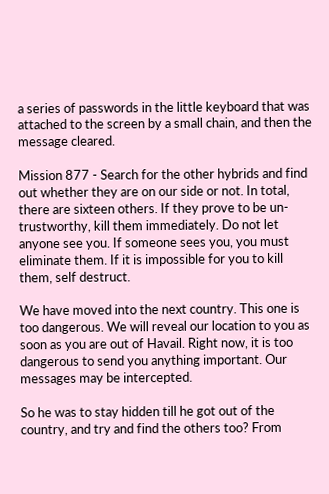a series of passwords in the little keyboard that was attached to the screen by a small chain, and then the message cleared.

Mission 877 - Search for the other hybrids and find out whether they are on our side or not. In total, there are sixteen others. If they prove to be un-trustworthy, kill them immediately. Do not let anyone see you. If someone sees you, you must eliminate them. If it is impossible for you to kill them, self destruct.

We have moved into the next country. This one is too dangerous. We will reveal our location to you as soon as you are out of Havail. Right now, it is too dangerous to send you anything important. Our messages may be intercepted.

So he was to stay hidden till he got out of the country, and try and find the others too? From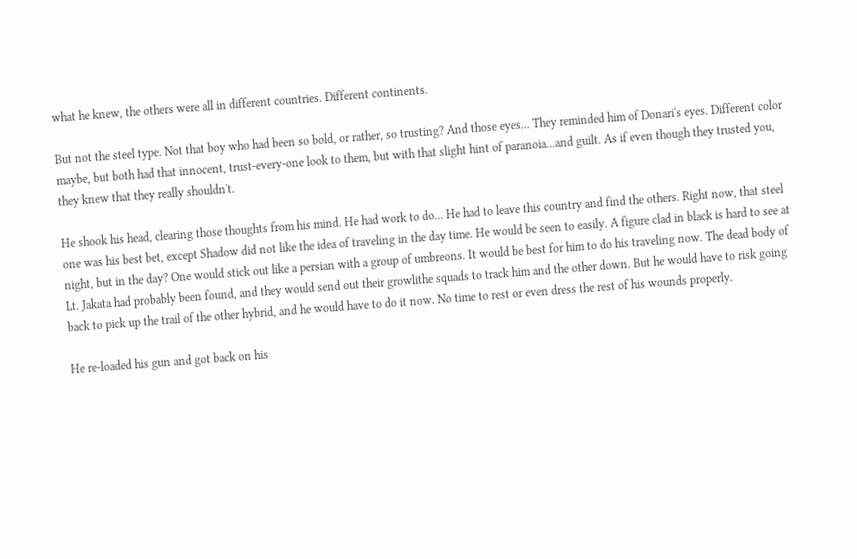what he knew, the others were all in different countries. Different continents.

But not the steel type. Not that boy who had been so bold, or rather, so trusting? And those eyes... They reminded him of Donari's eyes. Different color maybe, but both had that innocent, trust-every-one look to them, but with that slight hint of paranoia...and guilt. As if even though they trusted you, they knew that they really shouldn't.

He shook his head, clearing those thoughts from his mind. He had work to do... He had to leave this country and find the others. Right now, that steel one was his best bet, except Shadow did not like the idea of traveling in the day time. He would be seen to easily. A figure clad in black is hard to see at night, but in the day? One would stick out like a persian with a group of umbreons. It would be best for him to do his traveling now. The dead body of Lt. Jakata had probably been found, and they would send out their growlithe squads to track him and the other down. But he would have to risk going back to pick up the trail of the other hybrid, and he would have to do it now. No time to rest or even dress the rest of his wounds properly.

He re-loaded his gun and got back on his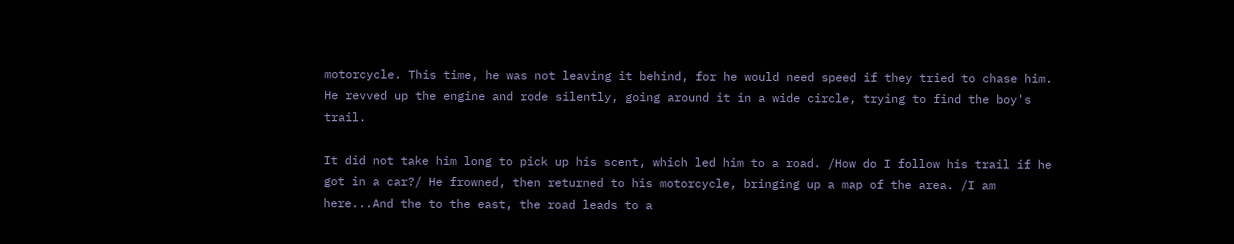motorcycle. This time, he was not leaving it behind, for he would need speed if they tried to chase him. He revved up the engine and rode silently, going around it in a wide circle, trying to find the boy's trail.

It did not take him long to pick up his scent, which led him to a road. /How do I follow his trail if he got in a car?/ He frowned, then returned to his motorcycle, bringing up a map of the area. /I am here...And the to the east, the road leads to a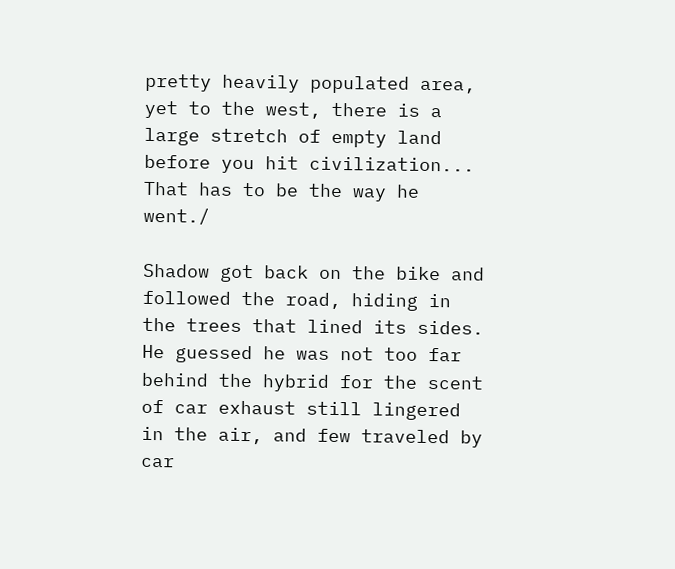pretty heavily populated area, yet to the west, there is a large stretch of empty land before you hit civilization... That has to be the way he went./

Shadow got back on the bike and followed the road, hiding in the trees that lined its sides. He guessed he was not too far behind the hybrid for the scent of car exhaust still lingered in the air, and few traveled by car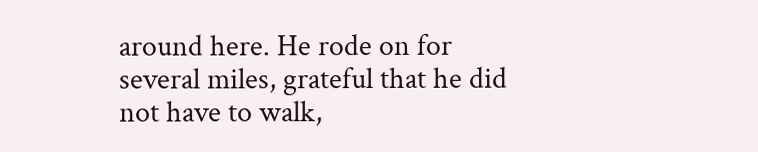around here. He rode on for several miles, grateful that he did not have to walk,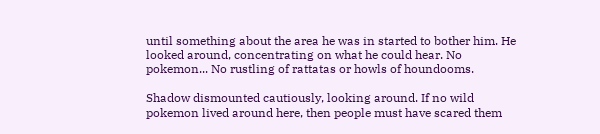until something about the area he was in started to bother him. He looked around, concentrating on what he could hear. No pokemon... No rustling of rattatas or howls of houndooms.

Shadow dismounted cautiously, looking around. If no wild pokemon lived around here, then people must have scared them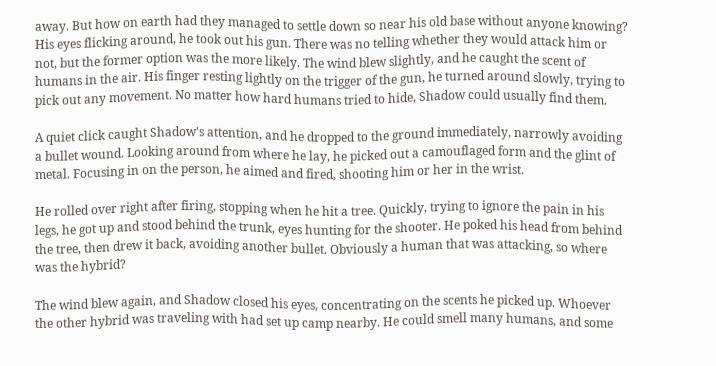away. But how on earth had they managed to settle down so near his old base without anyone knowing? His eyes flicking around, he took out his gun. There was no telling whether they would attack him or not, but the former option was the more likely. The wind blew slightly, and he caught the scent of humans in the air. His finger resting lightly on the trigger of the gun, he turned around slowly, trying to pick out any movement. No matter how hard humans tried to hide, Shadow could usually find them.

A quiet click caught Shadow's attention, and he dropped to the ground immediately, narrowly avoiding a bullet wound. Looking around from where he lay, he picked out a camouflaged form and the glint of metal. Focusing in on the person, he aimed and fired, shooting him or her in the wrist.

He rolled over right after firing, stopping when he hit a tree. Quickly, trying to ignore the pain in his legs, he got up and stood behind the trunk, eyes hunting for the shooter. He poked his head from behind the tree, then drew it back, avoiding another bullet. Obviously a human that was attacking, so where was the hybrid?

The wind blew again, and Shadow closed his eyes, concentrating on the scents he picked up. Whoever the other hybrid was traveling with had set up camp nearby. He could smell many humans, and some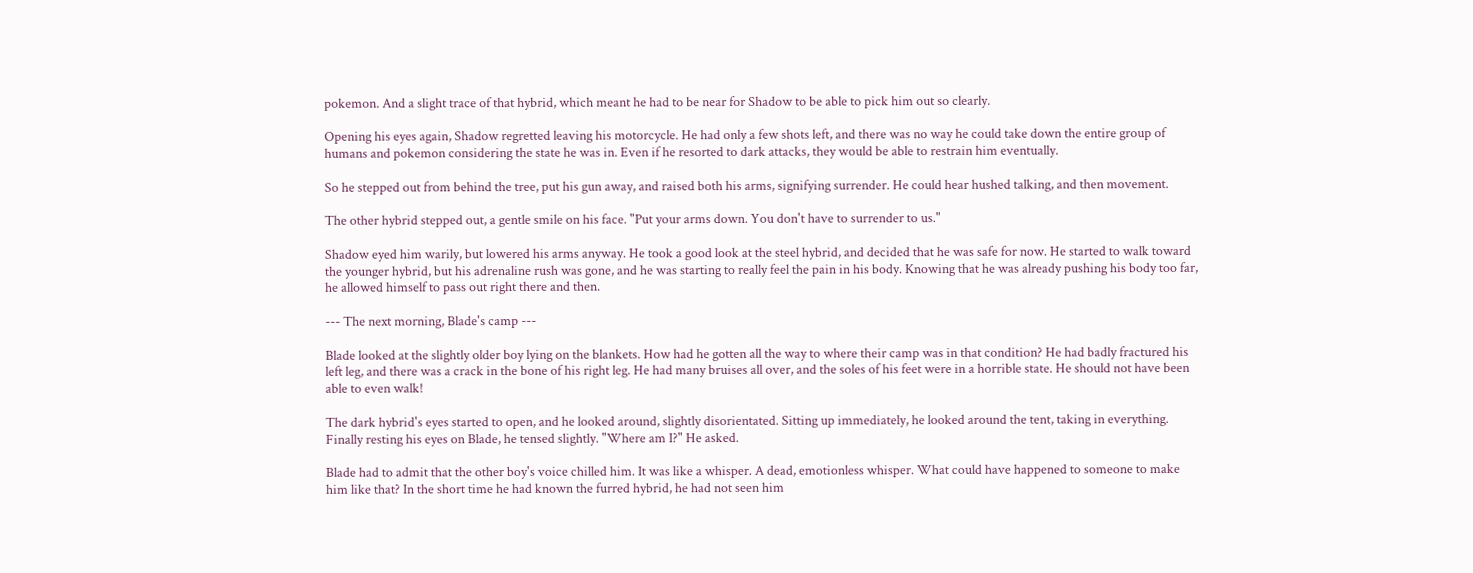pokemon. And a slight trace of that hybrid, which meant he had to be near for Shadow to be able to pick him out so clearly.

Opening his eyes again, Shadow regretted leaving his motorcycle. He had only a few shots left, and there was no way he could take down the entire group of humans and pokemon considering the state he was in. Even if he resorted to dark attacks, they would be able to restrain him eventually.

So he stepped out from behind the tree, put his gun away, and raised both his arms, signifying surrender. He could hear hushed talking, and then movement.

The other hybrid stepped out, a gentle smile on his face. "Put your arms down. You don't have to surrender to us."

Shadow eyed him warily, but lowered his arms anyway. He took a good look at the steel hybrid, and decided that he was safe for now. He started to walk toward the younger hybrid, but his adrenaline rush was gone, and he was starting to really feel the pain in his body. Knowing that he was already pushing his body too far, he allowed himself to pass out right there and then.

--- The next morning, Blade's camp ---

Blade looked at the slightly older boy lying on the blankets. How had he gotten all the way to where their camp was in that condition? He had badly fractured his left leg, and there was a crack in the bone of his right leg. He had many bruises all over, and the soles of his feet were in a horrible state. He should not have been able to even walk!

The dark hybrid's eyes started to open, and he looked around, slightly disorientated. Sitting up immediately, he looked around the tent, taking in everything. Finally resting his eyes on Blade, he tensed slightly. "Where am I?" He asked.

Blade had to admit that the other boy's voice chilled him. It was like a whisper. A dead, emotionless whisper. What could have happened to someone to make him like that? In the short time he had known the furred hybrid, he had not seen him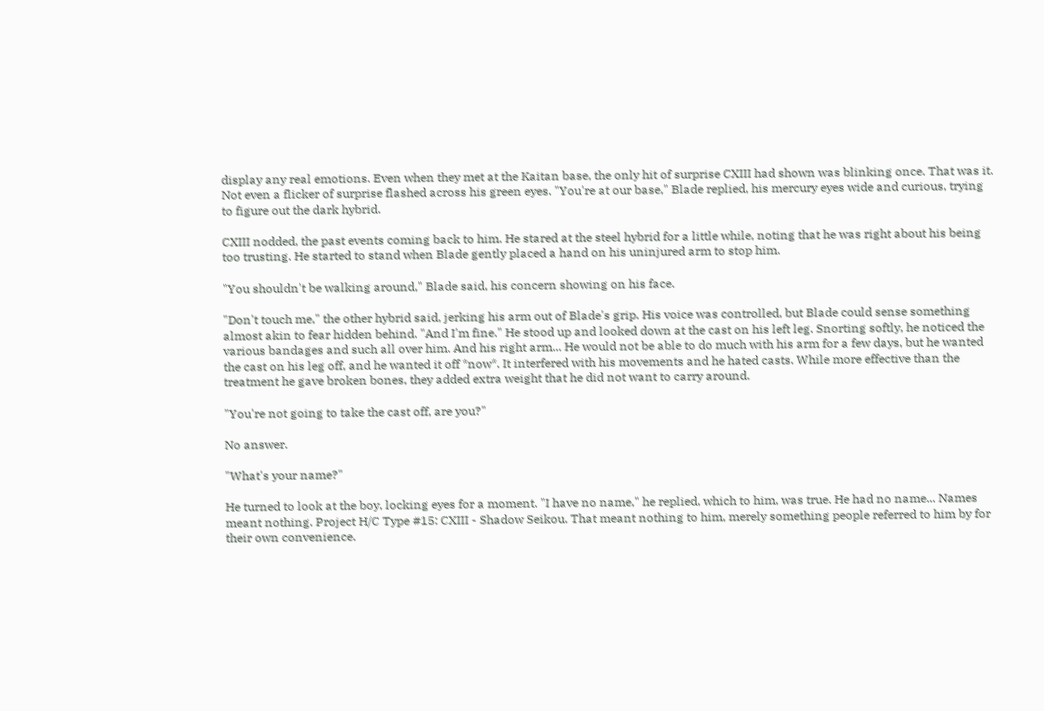display any real emotions. Even when they met at the Kaitan base, the only hit of surprise CXIII had shown was blinking once. That was it. Not even a flicker of surprise flashed across his green eyes. "You're at our base," Blade replied, his mercury eyes wide and curious, trying to figure out the dark hybrid.

CXIII nodded, the past events coming back to him. He stared at the steel hybrid for a little while, noting that he was right about his being too trusting. He started to stand when Blade gently placed a hand on his uninjured arm to stop him.

"You shouldn't be walking around," Blade said, his concern showing on his face.

"Don't touch me," the other hybrid said, jerking his arm out of Blade's grip. His voice was controlled, but Blade could sense something almost akin to fear hidden behind. "And I'm fine." He stood up and looked down at the cast on his left leg. Snorting softly, he noticed the various bandages and such all over him. And his right arm... He would not be able to do much with his arm for a few days, but he wanted the cast on his leg off, and he wanted it off *now*. It interfered with his movements and he hated casts. While more effective than the treatment he gave broken bones, they added extra weight that he did not want to carry around.

"You're not going to take the cast off, are you?"

No answer.

"What's your name?"

He turned to look at the boy, locking eyes for a moment. "I have no name," he replied, which to him, was true. He had no name... Names meant nothing. Project H/C Type #15: CXIII - Shadow Seikou. That meant nothing to him, merely something people referred to him by for their own convenience.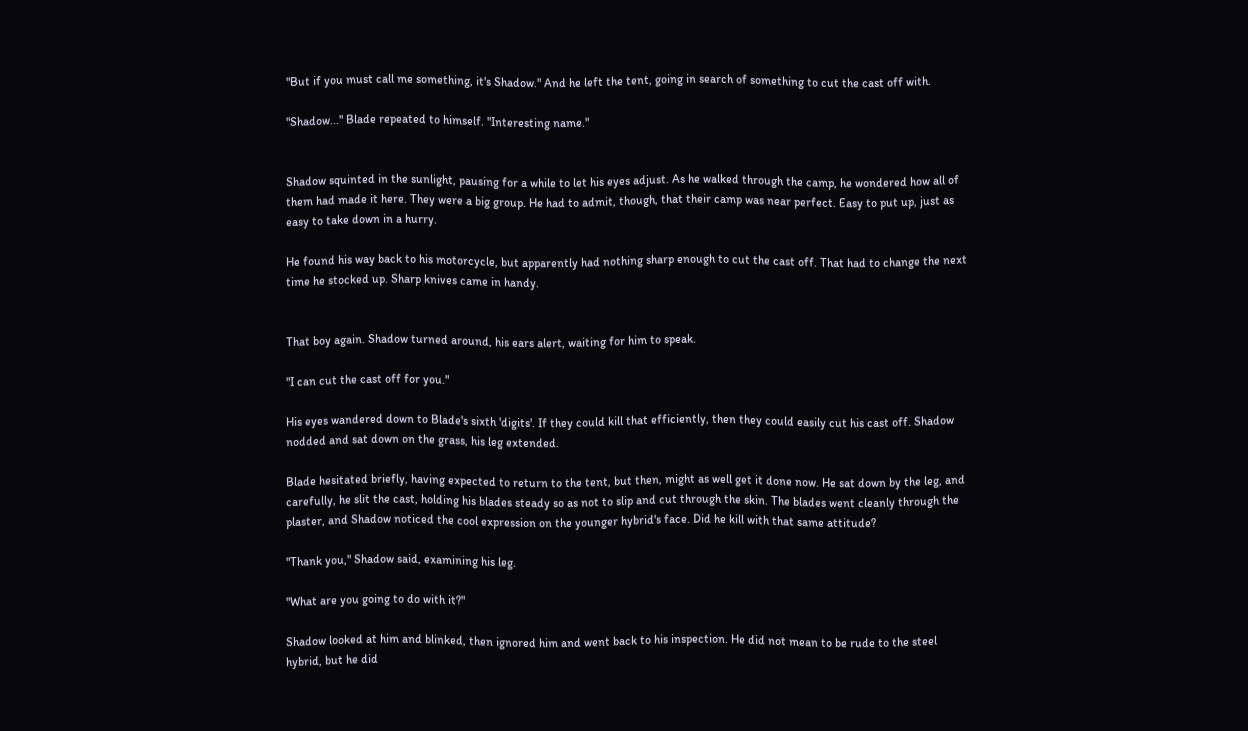"But if you must call me something, it's Shadow." And he left the tent, going in search of something to cut the cast off with.

"Shadow..." Blade repeated to himself. "Interesting name."


Shadow squinted in the sunlight, pausing for a while to let his eyes adjust. As he walked through the camp, he wondered how all of them had made it here. They were a big group. He had to admit, though, that their camp was near perfect. Easy to put up, just as easy to take down in a hurry.

He found his way back to his motorcycle, but apparently had nothing sharp enough to cut the cast off. That had to change the next time he stocked up. Sharp knives came in handy.


That boy again. Shadow turned around, his ears alert, waiting for him to speak.

"I can cut the cast off for you."

His eyes wandered down to Blade's sixth 'digits'. If they could kill that efficiently, then they could easily cut his cast off. Shadow nodded and sat down on the grass, his leg extended.

Blade hesitated briefly, having expected to return to the tent, but then, might as well get it done now. He sat down by the leg, and carefully, he slit the cast, holding his blades steady so as not to slip and cut through the skin. The blades went cleanly through the plaster, and Shadow noticed the cool expression on the younger hybrid's face. Did he kill with that same attitude?

"Thank you," Shadow said, examining his leg.

"What are you going to do with it?"

Shadow looked at him and blinked, then ignored him and went back to his inspection. He did not mean to be rude to the steel hybrid, but he did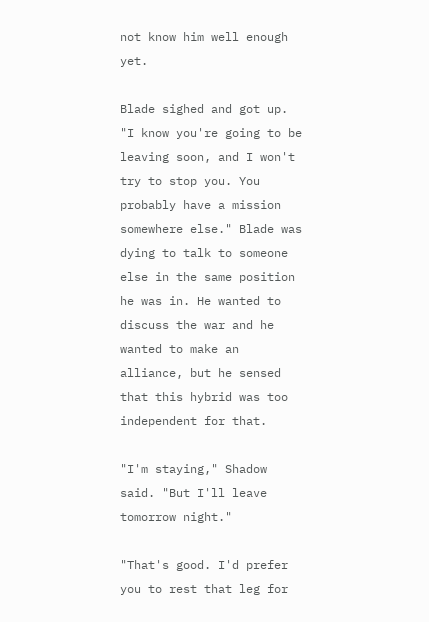not know him well enough yet.

Blade sighed and got up. "I know you're going to be leaving soon, and I won't try to stop you. You probably have a mission somewhere else." Blade was dying to talk to someone else in the same position he was in. He wanted to discuss the war and he wanted to make an alliance, but he sensed that this hybrid was too independent for that.

"I'm staying," Shadow said. "But I'll leave tomorrow night."

"That's good. I'd prefer you to rest that leg for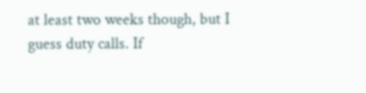at least two weeks though, but I guess duty calls. If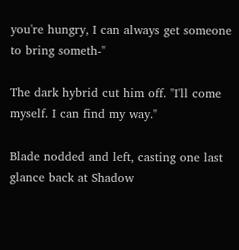you're hungry, I can always get someone to bring someth-"

The dark hybrid cut him off. "I'll come myself. I can find my way."

Blade nodded and left, casting one last glance back at Shadow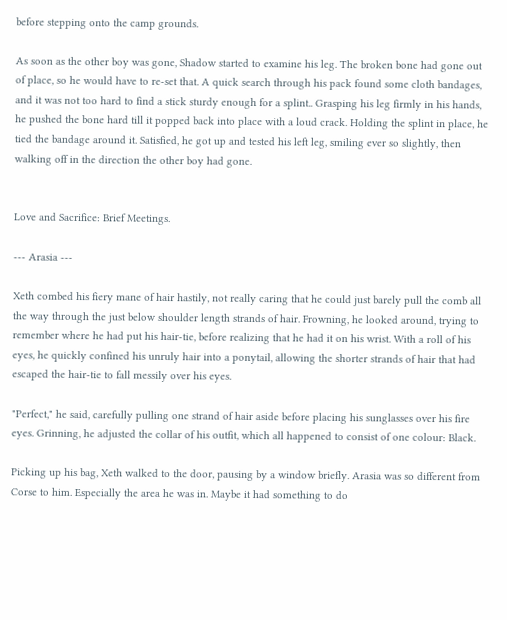before stepping onto the camp grounds.

As soon as the other boy was gone, Shadow started to examine his leg. The broken bone had gone out of place, so he would have to re-set that. A quick search through his pack found some cloth bandages, and it was not too hard to find a stick sturdy enough for a splint.. Grasping his leg firmly in his hands, he pushed the bone hard till it popped back into place with a loud crack. Holding the splint in place, he tied the bandage around it. Satisfied, he got up and tested his left leg, smiling ever so slightly, then walking off in the direction the other boy had gone.


Love and Sacrifice: Brief Meetings.

--- Arasia ---

Xeth combed his fiery mane of hair hastily, not really caring that he could just barely pull the comb all the way through the just below shoulder length strands of hair. Frowning, he looked around, trying to remember where he had put his hair-tie, before realizing that he had it on his wrist. With a roll of his eyes, he quickly confined his unruly hair into a ponytail, allowing the shorter strands of hair that had escaped the hair-tie to fall messily over his eyes.

"Perfect," he said, carefully pulling one strand of hair aside before placing his sunglasses over his fire eyes. Grinning, he adjusted the collar of his outfit, which all happened to consist of one colour: Black.

Picking up his bag, Xeth walked to the door, pausing by a window briefly. Arasia was so different from Corse to him. Especially the area he was in. Maybe it had something to do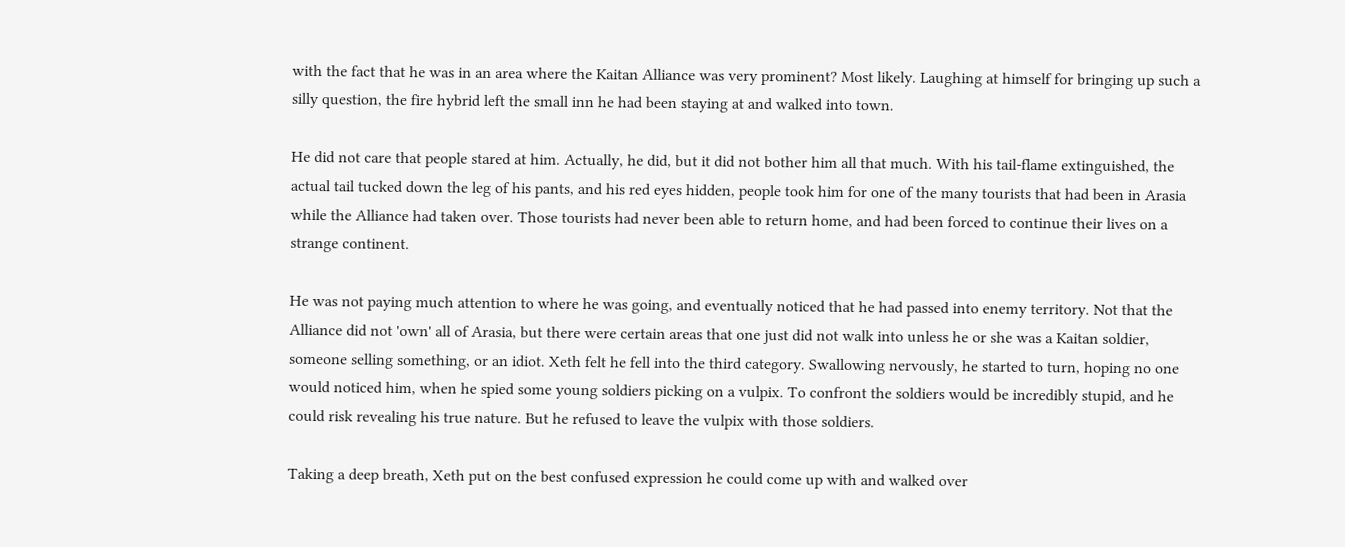with the fact that he was in an area where the Kaitan Alliance was very prominent? Most likely. Laughing at himself for bringing up such a silly question, the fire hybrid left the small inn he had been staying at and walked into town.

He did not care that people stared at him. Actually, he did, but it did not bother him all that much. With his tail-flame extinguished, the actual tail tucked down the leg of his pants, and his red eyes hidden, people took him for one of the many tourists that had been in Arasia while the Alliance had taken over. Those tourists had never been able to return home, and had been forced to continue their lives on a strange continent.

He was not paying much attention to where he was going, and eventually noticed that he had passed into enemy territory. Not that the Alliance did not 'own' all of Arasia, but there were certain areas that one just did not walk into unless he or she was a Kaitan soldier, someone selling something, or an idiot. Xeth felt he fell into the third category. Swallowing nervously, he started to turn, hoping no one would noticed him, when he spied some young soldiers picking on a vulpix. To confront the soldiers would be incredibly stupid, and he could risk revealing his true nature. But he refused to leave the vulpix with those soldiers.

Taking a deep breath, Xeth put on the best confused expression he could come up with and walked over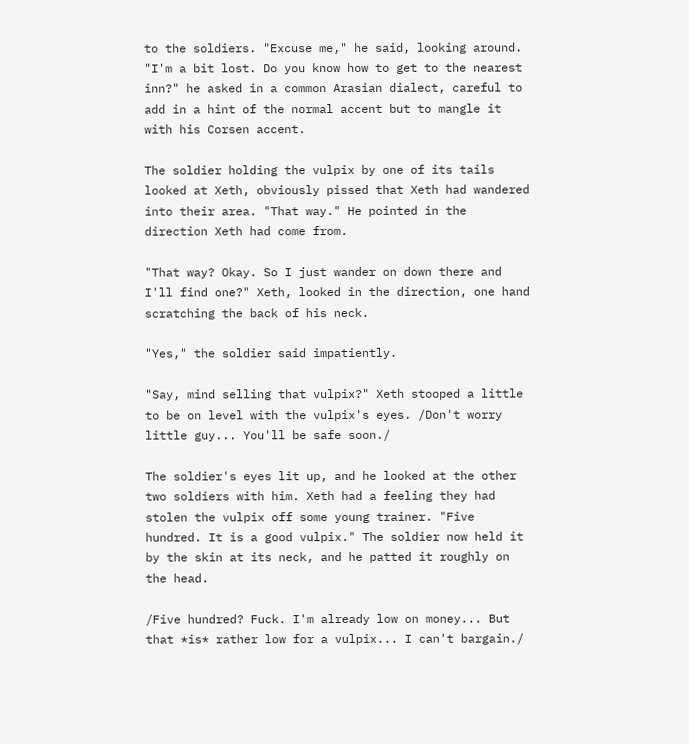to the soldiers. "Excuse me," he said, looking around. "I'm a bit lost. Do you know how to get to the nearest inn?" he asked in a common Arasian dialect, careful to add in a hint of the normal accent but to mangle it with his Corsen accent.

The soldier holding the vulpix by one of its tails looked at Xeth, obviously pissed that Xeth had wandered into their area. "That way." He pointed in the direction Xeth had come from.

"That way? Okay. So I just wander on down there and I'll find one?" Xeth, looked in the direction, one hand scratching the back of his neck.

"Yes," the soldier said impatiently.

"Say, mind selling that vulpix?" Xeth stooped a little to be on level with the vulpix's eyes. /Don't worry little guy... You'll be safe soon./

The soldier's eyes lit up, and he looked at the other two soldiers with him. Xeth had a feeling they had stolen the vulpix off some young trainer. "Five hundred. It is a good vulpix." The soldier now held it by the skin at its neck, and he patted it roughly on the head.

/Five hundred? Fuck. I'm already low on money... But that *is* rather low for a vulpix... I can't bargain./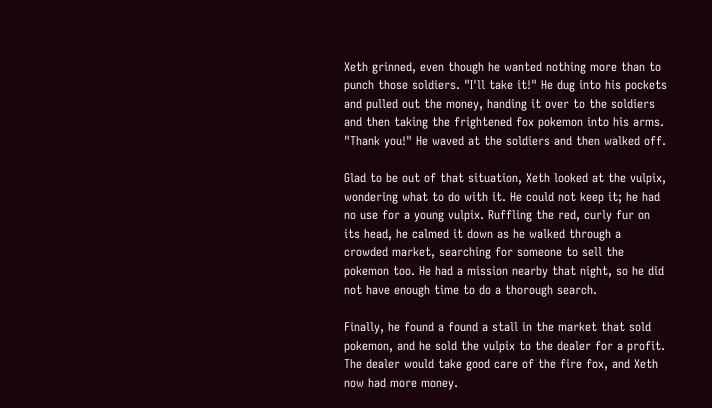Xeth grinned, even though he wanted nothing more than to punch those soldiers. "I'll take it!" He dug into his pockets and pulled out the money, handing it over to the soldiers and then taking the frightened fox pokemon into his arms. "Thank you!" He waved at the soldiers and then walked off.

Glad to be out of that situation, Xeth looked at the vulpix, wondering what to do with it. He could not keep it; he had no use for a young vulpix. Ruffling the red, curly fur on its head, he calmed it down as he walked through a crowded market, searching for someone to sell the pokemon too. He had a mission nearby that night, so he did not have enough time to do a thorough search.

Finally, he found a found a stall in the market that sold pokemon, and he sold the vulpix to the dealer for a profit. The dealer would take good care of the fire fox, and Xeth now had more money.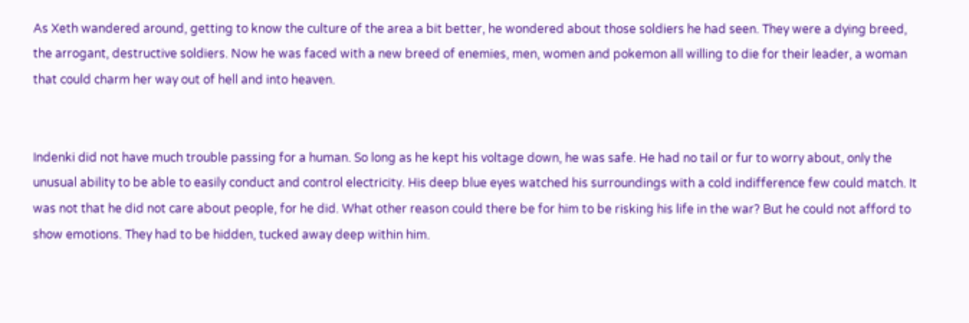As Xeth wandered around, getting to know the culture of the area a bit better, he wondered about those soldiers he had seen. They were a dying breed, the arrogant, destructive soldiers. Now he was faced with a new breed of enemies, men, women and pokemon all willing to die for their leader, a woman that could charm her way out of hell and into heaven.


Indenki did not have much trouble passing for a human. So long as he kept his voltage down, he was safe. He had no tail or fur to worry about, only the unusual ability to be able to easily conduct and control electricity. His deep blue eyes watched his surroundings with a cold indifference few could match. It was not that he did not care about people, for he did. What other reason could there be for him to be risking his life in the war? But he could not afford to show emotions. They had to be hidden, tucked away deep within him.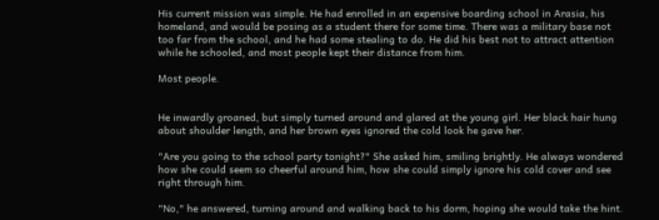His current mission was simple. He had enrolled in an expensive boarding school in Arasia, his homeland, and would be posing as a student there for some time. There was a military base not too far from the school, and he had some stealing to do. He did his best not to attract attention while he schooled, and most people kept their distance from him.

Most people.


He inwardly groaned, but simply turned around and glared at the young girl. Her black hair hung about shoulder length, and her brown eyes ignored the cold look he gave her.

"Are you going to the school party tonight?" She asked him, smiling brightly. He always wondered how she could seem so cheerful around him, how she could simply ignore his cold cover and see right through him.

"No," he answered, turning around and walking back to his dorm, hoping she would take the hint.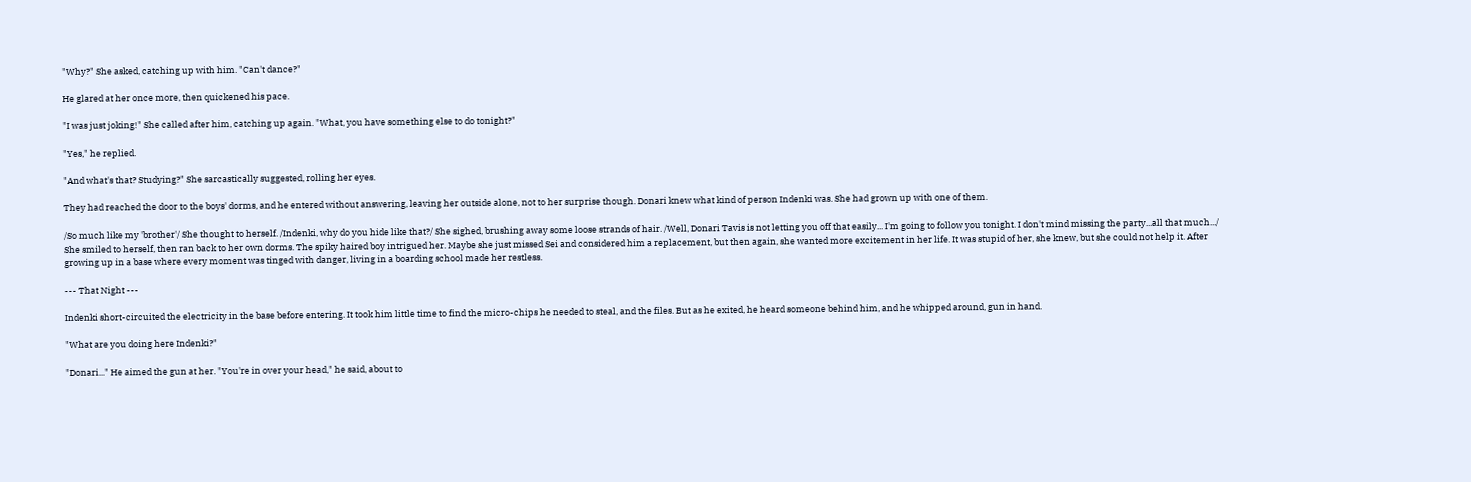"Why?" She asked, catching up with him. "Can't dance?"

He glared at her once more, then quickened his pace.

"I was just joking!" She called after him, catching up again. "What, you have something else to do tonight?"

"Yes," he replied.

"And what's that? Studying?" She sarcastically suggested, rolling her eyes.

They had reached the door to the boys' dorms, and he entered without answering, leaving her outside alone, not to her surprise though. Donari knew what kind of person Indenki was. She had grown up with one of them.

/So much like my 'brother'/ She thought to herself. /Indenki, why do you hide like that?/ She sighed, brushing away some loose strands of hair. /Well, Donari Tavis is not letting you off that easily... I'm going to follow you tonight. I don't mind missing the party...all that much.../ She smiled to herself, then ran back to her own dorms. The spiky haired boy intrigued her. Maybe she just missed Sei and considered him a replacement, but then again, she wanted more excitement in her life. It was stupid of her, she knew, but she could not help it. After growing up in a base where every moment was tinged with danger, living in a boarding school made her restless.

--- That Night ---

Indenki short-circuited the electricity in the base before entering. It took him little time to find the micro-chips he needed to steal, and the files. But as he exited, he heard someone behind him, and he whipped around, gun in hand.

"What are you doing here Indenki?"

"Donari..." He aimed the gun at her. "You're in over your head," he said, about to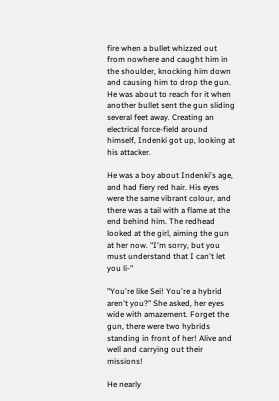fire when a bullet whizzed out from nowhere and caught him in the shoulder, knocking him down and causing him to drop the gun. He was about to reach for it when another bullet sent the gun sliding several feet away. Creating an electrical force-field around himself, Indenki got up, looking at his attacker.

He was a boy about Indenki's age, and had fiery red hair. His eyes were the same vibrant colour, and there was a tail with a flame at the end behind him. The redhead looked at the girl, aiming the gun at her now. "I'm sorry, but you must understand that I can't let you li-"

"You're like Sei! You're a hybrid aren't you?" She asked, her eyes wide with amazement. Forget the gun, there were two hybrids standing in front of her! Alive and well and carrying out their missions!

He nearly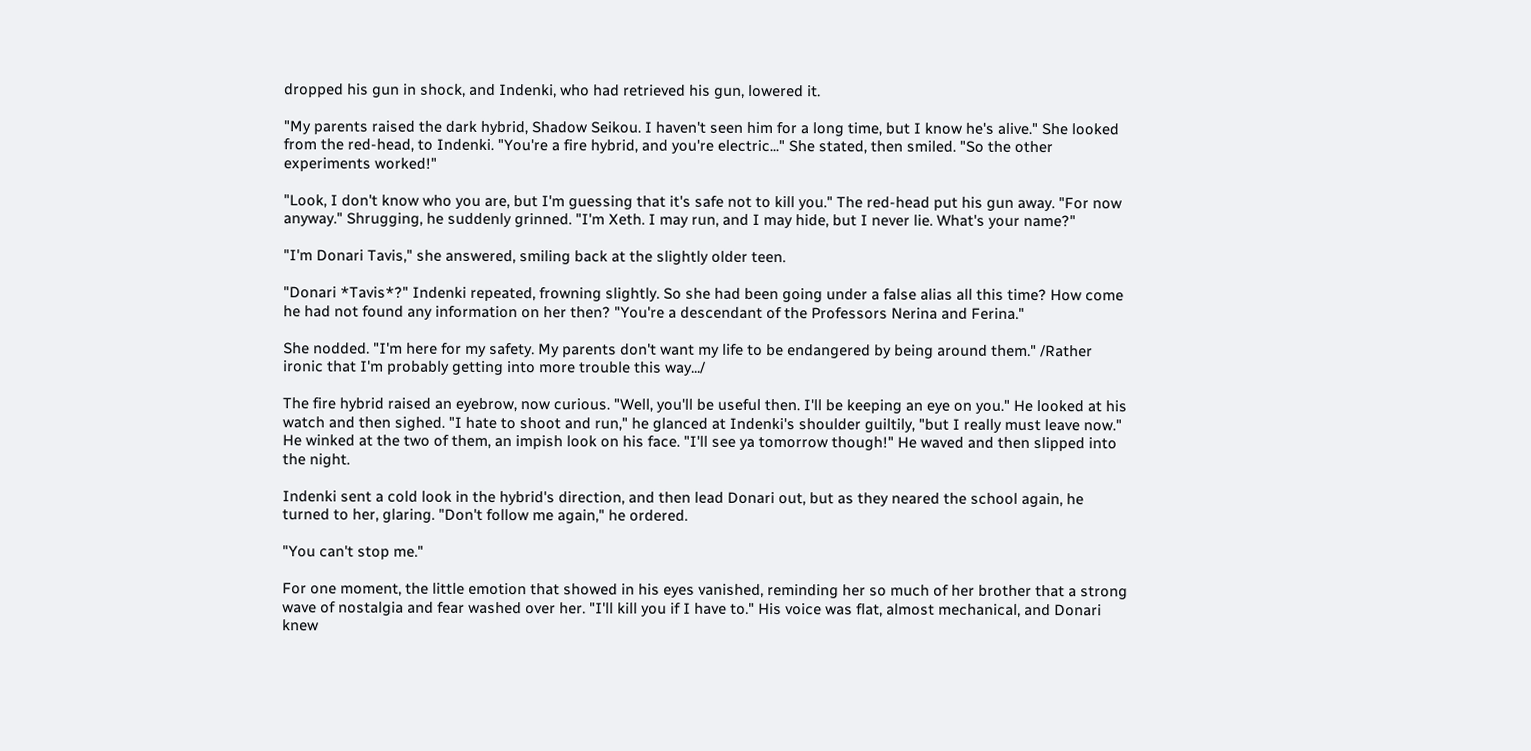dropped his gun in shock, and Indenki, who had retrieved his gun, lowered it.

"My parents raised the dark hybrid, Shadow Seikou. I haven't seen him for a long time, but I know he's alive." She looked from the red-head, to Indenki. "You're a fire hybrid, and you're electric..." She stated, then smiled. "So the other experiments worked!"

"Look, I don't know who you are, but I'm guessing that it's safe not to kill you." The red-head put his gun away. "For now anyway." Shrugging, he suddenly grinned. "I'm Xeth. I may run, and I may hide, but I never lie. What's your name?"

"I'm Donari Tavis," she answered, smiling back at the slightly older teen.

"Donari *Tavis*?" Indenki repeated, frowning slightly. So she had been going under a false alias all this time? How come he had not found any information on her then? "You're a descendant of the Professors Nerina and Ferina."

She nodded. "I'm here for my safety. My parents don't want my life to be endangered by being around them." /Rather ironic that I'm probably getting into more trouble this way.../

The fire hybrid raised an eyebrow, now curious. "Well, you'll be useful then. I'll be keeping an eye on you." He looked at his watch and then sighed. "I hate to shoot and run," he glanced at Indenki's shoulder guiltily, "but I really must leave now." He winked at the two of them, an impish look on his face. "I'll see ya tomorrow though!" He waved and then slipped into the night.

Indenki sent a cold look in the hybrid's direction, and then lead Donari out, but as they neared the school again, he turned to her, glaring. "Don't follow me again," he ordered.

"You can't stop me."

For one moment, the little emotion that showed in his eyes vanished, reminding her so much of her brother that a strong wave of nostalgia and fear washed over her. "I'll kill you if I have to." His voice was flat, almost mechanical, and Donari knew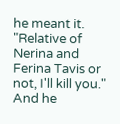he meant it. "Relative of Nerina and Ferina Tavis or not, I'll kill you." And he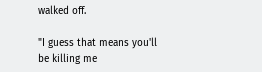walked off.

"I guess that means you'll be killing me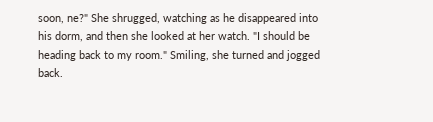soon, ne?" She shrugged, watching as he disappeared into his dorm, and then she looked at her watch. "I should be heading back to my room." Smiling, she turned and jogged back.